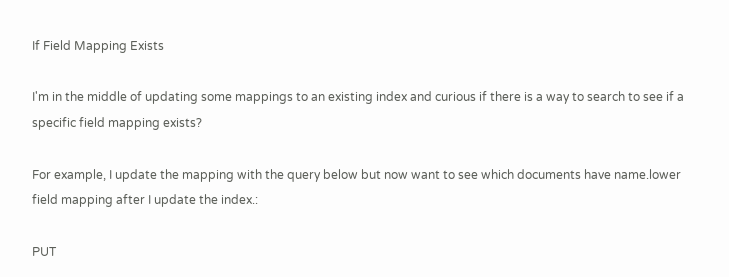If Field Mapping Exists

I'm in the middle of updating some mappings to an existing index and curious if there is a way to search to see if a specific field mapping exists?

For example, I update the mapping with the query below but now want to see which documents have name.lower field mapping after I update the index.:

PUT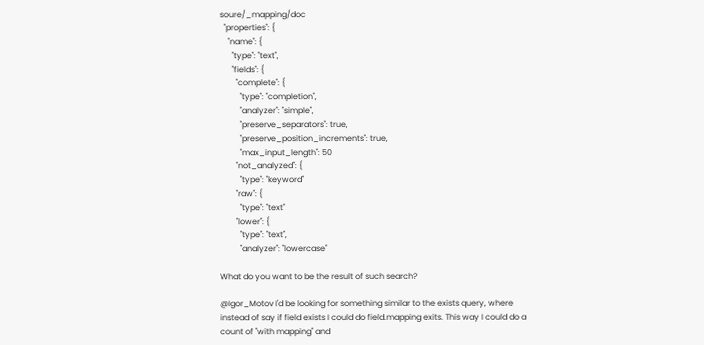soure/_mapping/doc
  "properties": {
    "name": {
      "type": "text",
      "fields": {
        "complete": {
          "type": "completion",
          "analyzer": "simple",
          "preserve_separators": true,
          "preserve_position_increments": true,
          "max_input_length": 50
        "not_analyzed": {
          "type": "keyword"
        "raw": {
          "type": "text"
        "lower": {
          "type": "text",
          "analyzer": "lowercase"

What do you want to be the result of such search?

@Igor_Motov I'd be looking for something similar to the exists query, where instead of say if field exists I could do field.mapping exits. This way I could do a count of "with mapping" and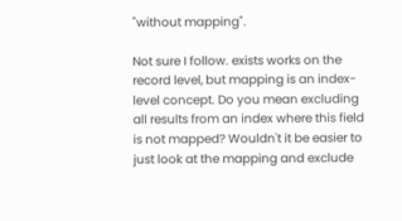"without mapping".

Not sure I follow. exists works on the record level, but mapping is an index-level concept. Do you mean excluding all results from an index where this field is not mapped? Wouldn't it be easier to just look at the mapping and exclude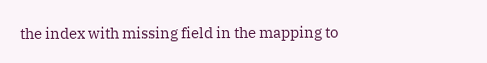the index with missing field in the mapping to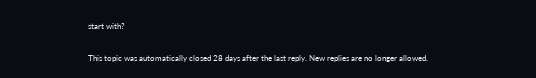start with?

This topic was automatically closed 28 days after the last reply. New replies are no longer allowed.